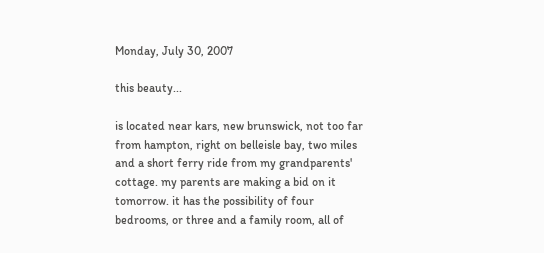Monday, July 30, 2007

this beauty...

is located near kars, new brunswick, not too far from hampton, right on belleisle bay, two miles and a short ferry ride from my grandparents' cottage. my parents are making a bid on it tomorrow. it has the possibility of four bedrooms, or three and a family room, all of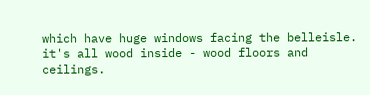which have huge windows facing the belleisle. it's all wood inside - wood floors and ceilings.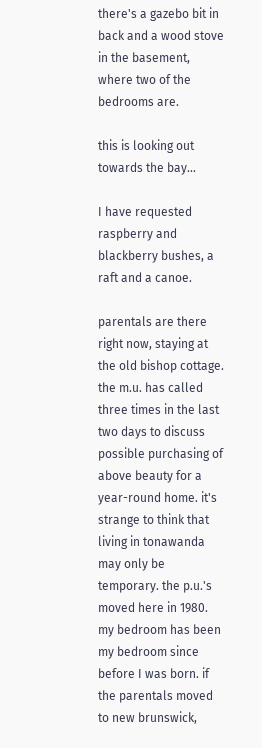there's a gazebo bit in back and a wood stove in the basement, where two of the bedrooms are.

this is looking out towards the bay...

I have requested raspberry and blackberry bushes, a raft and a canoe.

parentals are there right now, staying at the old bishop cottage. the m.u. has called three times in the last two days to discuss possible purchasing of above beauty for a year-round home. it's strange to think that living in tonawanda may only be temporary. the p.u.'s moved here in 1980. my bedroom has been my bedroom since before I was born. if the parentals moved to new brunswick,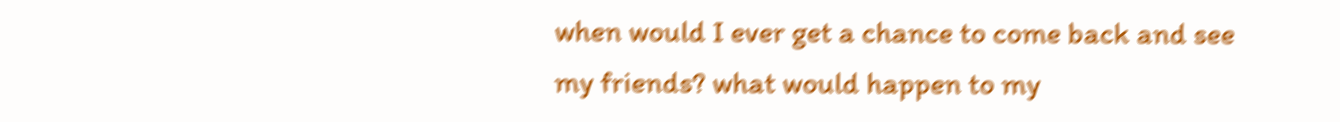when would I ever get a chance to come back and see my friends? what would happen to my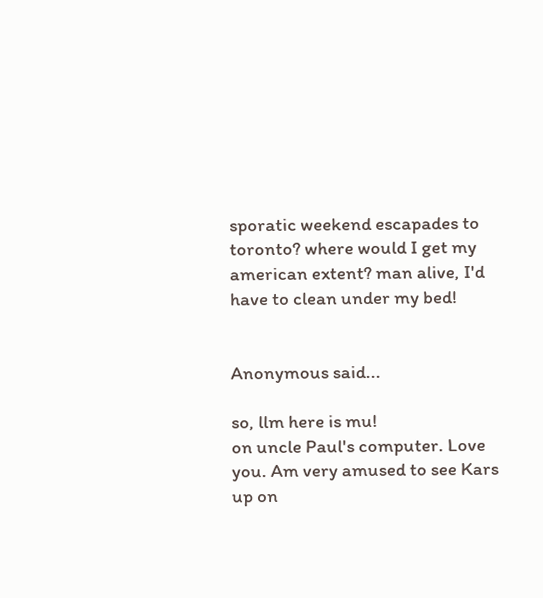sporatic weekend escapades to toronto? where would I get my american extent? man alive, I'd have to clean under my bed!


Anonymous said...

so, llm here is mu!
on uncle Paul's computer. Love you. Am very amused to see Kars up on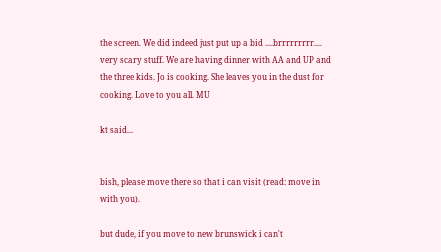the screen. We did indeed just put up a bid ....brrrrrrrrr.... very scary stuff. We are having dinner with AA and UP and the three kids. Jo is cooking. She leaves you in the dust for cooking. Love to you all. MU

kt said...


bish, please move there so that i can visit (read: move in with you).

but dude, if you move to new brunswick i can't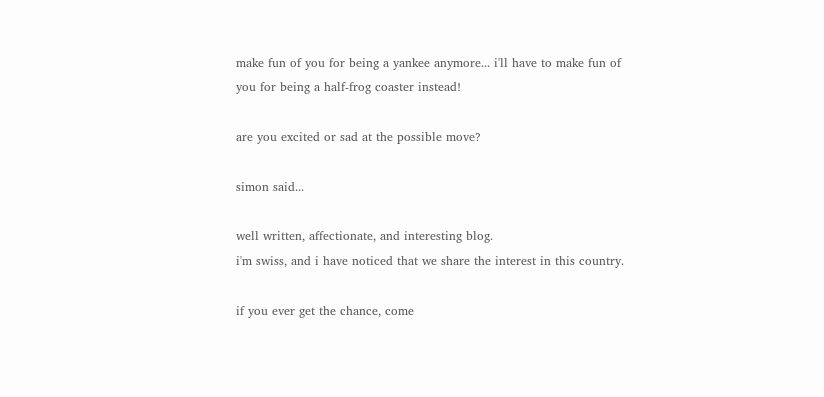make fun of you for being a yankee anymore... i'll have to make fun of you for being a half-frog coaster instead!

are you excited or sad at the possible move?

simon said...

well written, affectionate, and interesting blog.
i'm swiss, and i have noticed that we share the interest in this country.

if you ever get the chance, come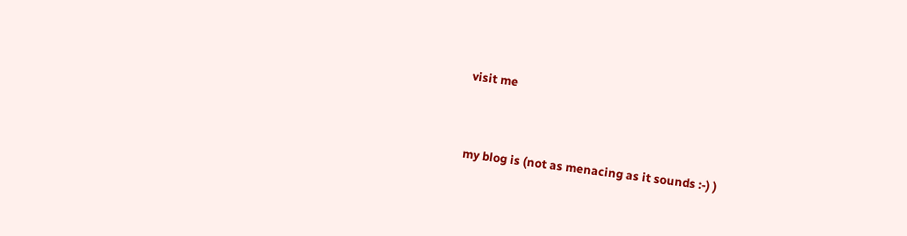visit me



my blog is (not as menacing as it sounds :-) )